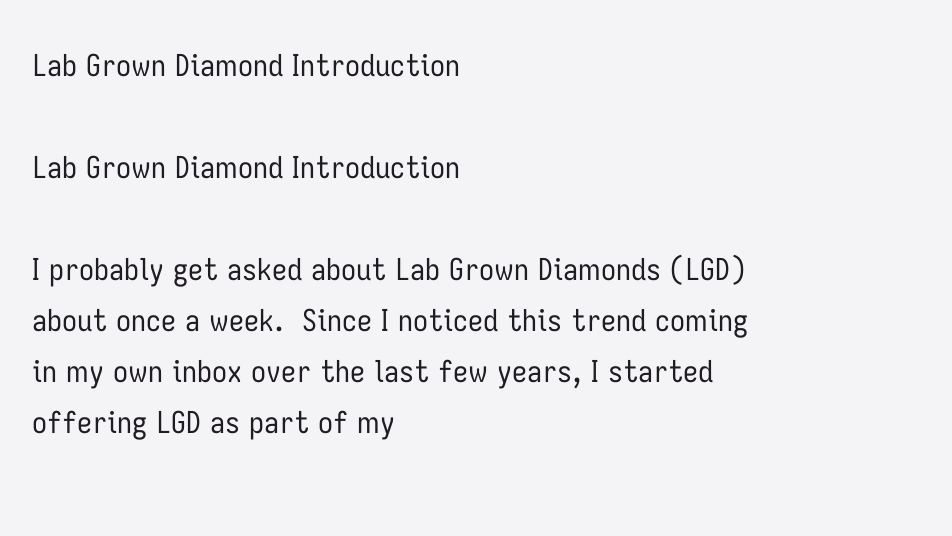Lab Grown Diamond Introduction

Lab Grown Diamond Introduction

I probably get asked about Lab Grown Diamonds (LGD) about once a week.  Since I noticed this trend coming in my own inbox over the last few years, I started offering LGD as part of my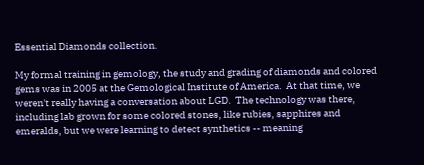Essential Diamonds collection.

My formal training in gemology, the study and grading of diamonds and colored gems was in 2005 at the Gemological Institute of America.  At that time, we weren't really having a conversation about LGD.  The technology was there, including lab grown for some colored stones, like rubies, sapphires and emeralds, but we were learning to detect synthetics -- meaning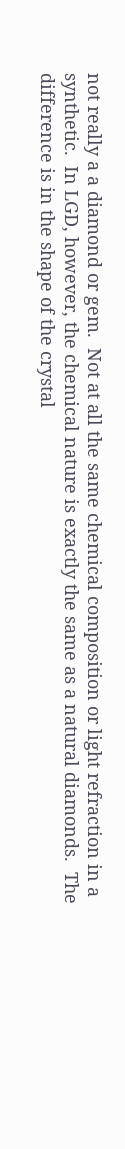not really a a diamond or gem.  Not at all the same chemical composition or light refraction in a synthetic.  In LGD, however, the chemical nature is exactly the same as a natural diamonds.  The difference is in the shape of the crystal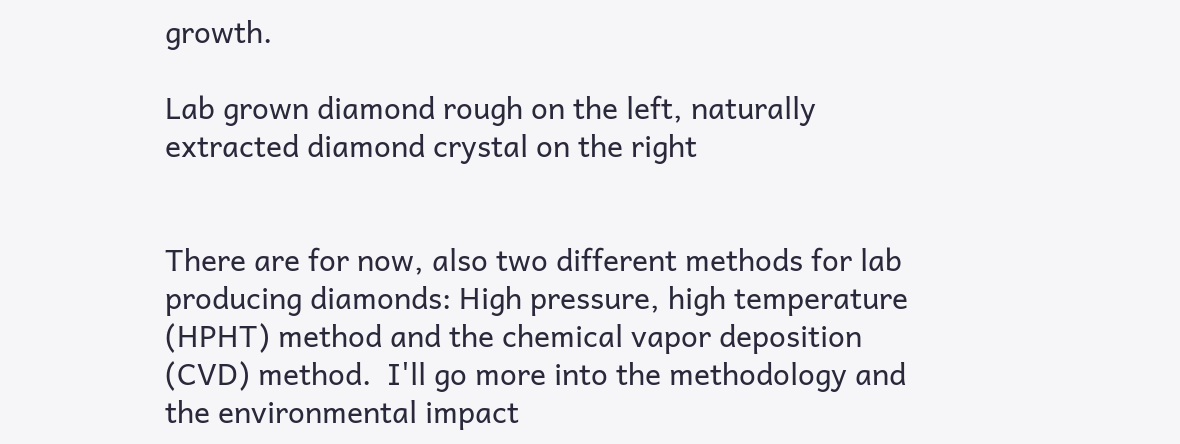growth.

Lab grown diamond rough on the left, naturally extracted diamond crystal on the right


There are for now, also two different methods for lab producing diamonds: High pressure, high temperature (HPHT) method and the chemical vapor deposition (CVD) method.  I'll go more into the methodology and the environmental impact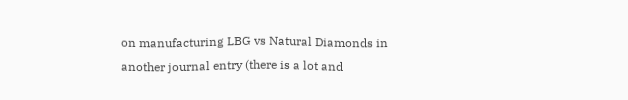on manufacturing LBG vs Natural Diamonds in another journal entry (there is a lot and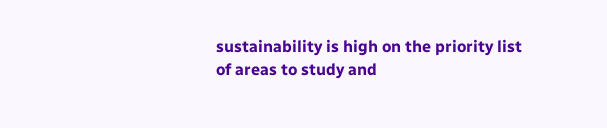sustainability is high on the priority list of areas to study and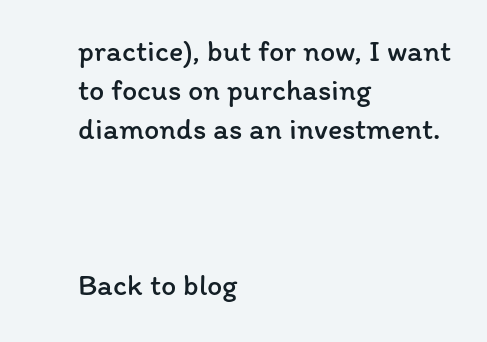practice), but for now, I want to focus on purchasing diamonds as an investment.



Back to blog